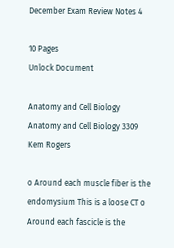December Exam Review Notes 4

10 Pages
Unlock Document

Anatomy and Cell Biology
Anatomy and Cell Biology 3309
Kem Rogers

o Around each muscle fiber is the endomysium This is a loose CT o Around each fascicle is the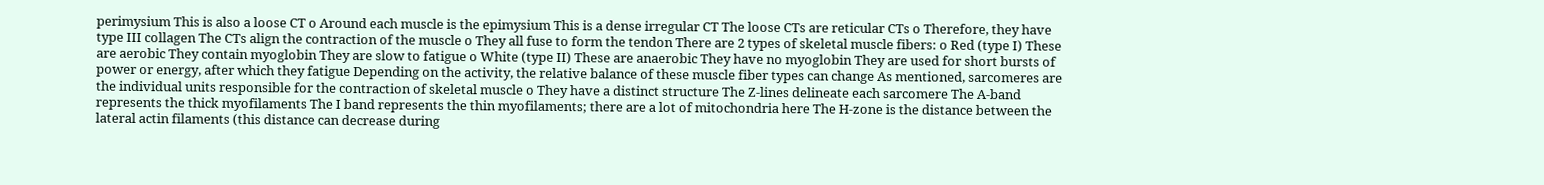perimysium This is also a loose CT o Around each muscle is the epimysium This is a dense irregular CT The loose CTs are reticular CTs o Therefore, they have type III collagen The CTs align the contraction of the muscle o They all fuse to form the tendon There are 2 types of skeletal muscle fibers: o Red (type I) These are aerobic They contain myoglobin They are slow to fatigue o White (type II) These are anaerobic They have no myoglobin They are used for short bursts of power or energy, after which they fatigue Depending on the activity, the relative balance of these muscle fiber types can change As mentioned, sarcomeres are the individual units responsible for the contraction of skeletal muscle o They have a distinct structure The Z-lines delineate each sarcomere The A-band represents the thick myofilaments The I band represents the thin myofilaments; there are a lot of mitochondria here The H-zone is the distance between the lateral actin filaments (this distance can decrease during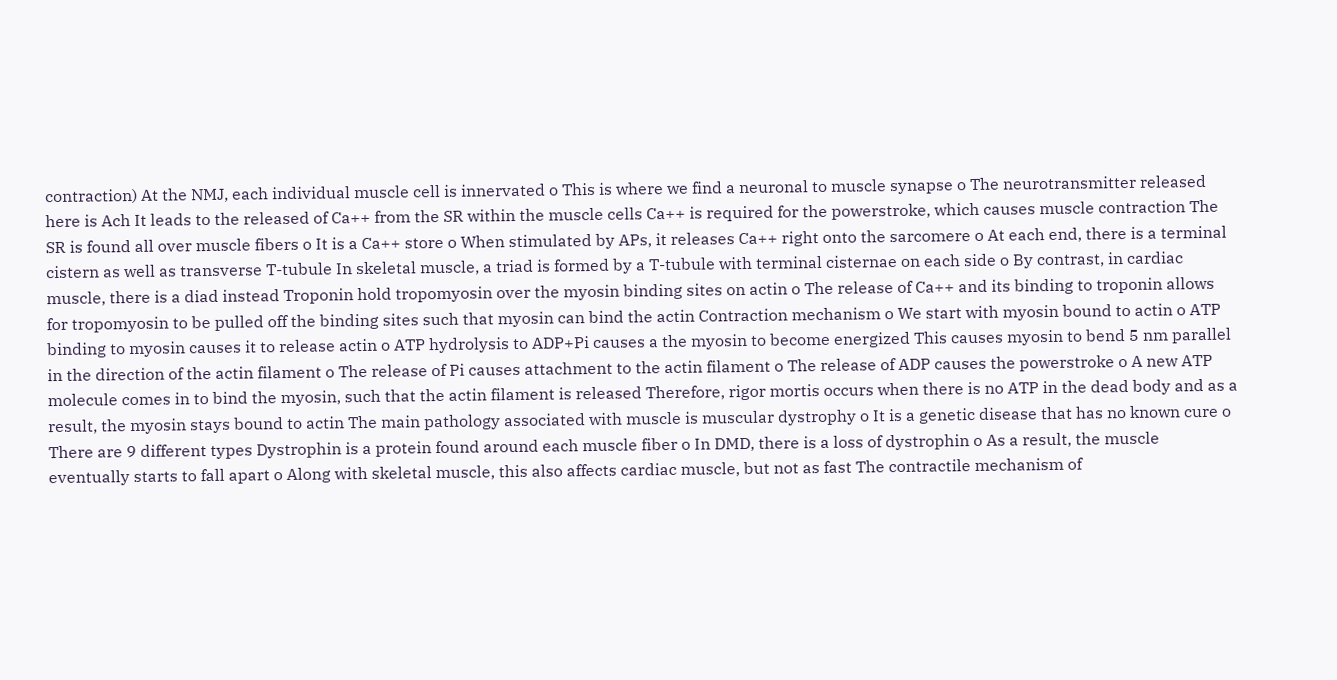contraction) At the NMJ, each individual muscle cell is innervated o This is where we find a neuronal to muscle synapse o The neurotransmitter released here is Ach It leads to the released of Ca++ from the SR within the muscle cells Ca++ is required for the powerstroke, which causes muscle contraction The SR is found all over muscle fibers o It is a Ca++ store o When stimulated by APs, it releases Ca++ right onto the sarcomere o At each end, there is a terminal cistern as well as transverse T-tubule In skeletal muscle, a triad is formed by a T-tubule with terminal cisternae on each side o By contrast, in cardiac muscle, there is a diad instead Troponin hold tropomyosin over the myosin binding sites on actin o The release of Ca++ and its binding to troponin allows for tropomyosin to be pulled off the binding sites such that myosin can bind the actin Contraction mechanism o We start with myosin bound to actin o ATP binding to myosin causes it to release actin o ATP hydrolysis to ADP+Pi causes a the myosin to become energized This causes myosin to bend 5 nm parallel in the direction of the actin filament o The release of Pi causes attachment to the actin filament o The release of ADP causes the powerstroke o A new ATP molecule comes in to bind the myosin, such that the actin filament is released Therefore, rigor mortis occurs when there is no ATP in the dead body and as a result, the myosin stays bound to actin The main pathology associated with muscle is muscular dystrophy o It is a genetic disease that has no known cure o There are 9 different types Dystrophin is a protein found around each muscle fiber o In DMD, there is a loss of dystrophin o As a result, the muscle eventually starts to fall apart o Along with skeletal muscle, this also affects cardiac muscle, but not as fast The contractile mechanism of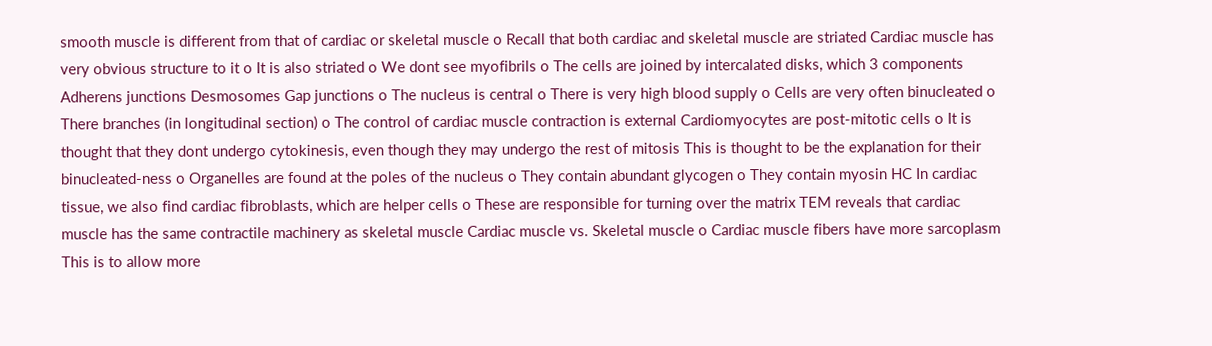smooth muscle is different from that of cardiac or skeletal muscle o Recall that both cardiac and skeletal muscle are striated Cardiac muscle has very obvious structure to it o It is also striated o We dont see myofibrils o The cells are joined by intercalated disks, which 3 components Adherens junctions Desmosomes Gap junctions o The nucleus is central o There is very high blood supply o Cells are very often binucleated o There branches (in longitudinal section) o The control of cardiac muscle contraction is external Cardiomyocytes are post-mitotic cells o It is thought that they dont undergo cytokinesis, even though they may undergo the rest of mitosis This is thought to be the explanation for their binucleated-ness o Organelles are found at the poles of the nucleus o They contain abundant glycogen o They contain myosin HC In cardiac tissue, we also find cardiac fibroblasts, which are helper cells o These are responsible for turning over the matrix TEM reveals that cardiac muscle has the same contractile machinery as skeletal muscle Cardiac muscle vs. Skeletal muscle o Cardiac muscle fibers have more sarcoplasm This is to allow more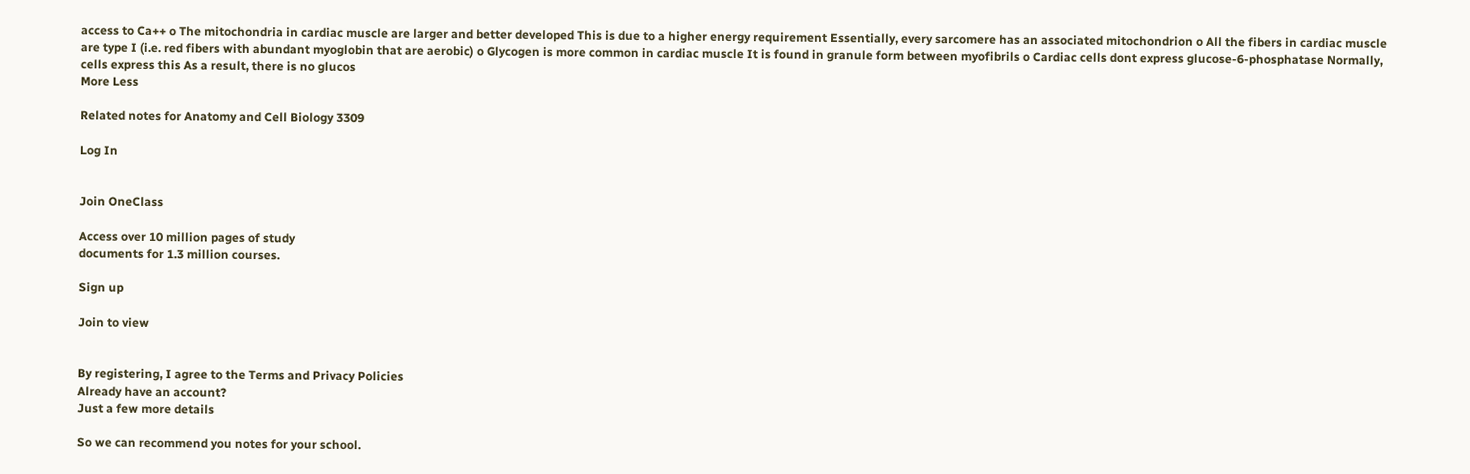access to Ca++ o The mitochondria in cardiac muscle are larger and better developed This is due to a higher energy requirement Essentially, every sarcomere has an associated mitochondrion o All the fibers in cardiac muscle are type I (i.e. red fibers with abundant myoglobin that are aerobic) o Glycogen is more common in cardiac muscle It is found in granule form between myofibrils o Cardiac cells dont express glucose-6-phosphatase Normally, cells express this As a result, there is no glucos
More Less

Related notes for Anatomy and Cell Biology 3309

Log In


Join OneClass

Access over 10 million pages of study
documents for 1.3 million courses.

Sign up

Join to view


By registering, I agree to the Terms and Privacy Policies
Already have an account?
Just a few more details

So we can recommend you notes for your school.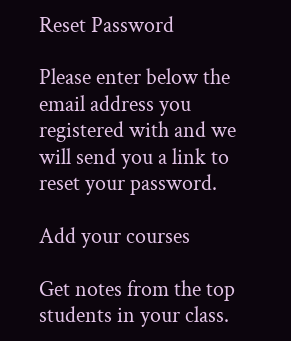Reset Password

Please enter below the email address you registered with and we will send you a link to reset your password.

Add your courses

Get notes from the top students in your class.